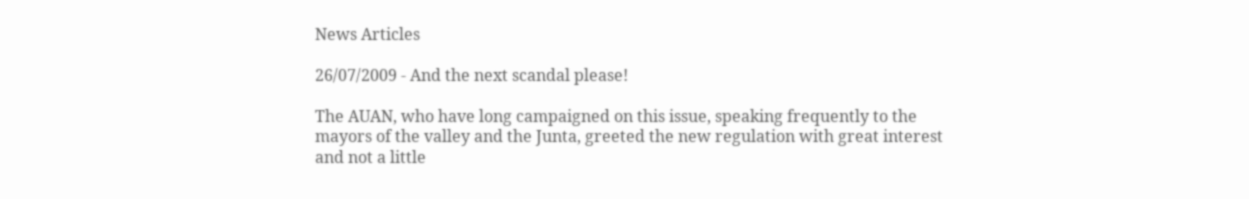News Articles

26/07/2009 - And the next scandal please!

The AUAN, who have long campaigned on this issue, speaking frequently to the mayors of the valley and the Junta, greeted the new regulation with great interest and not a little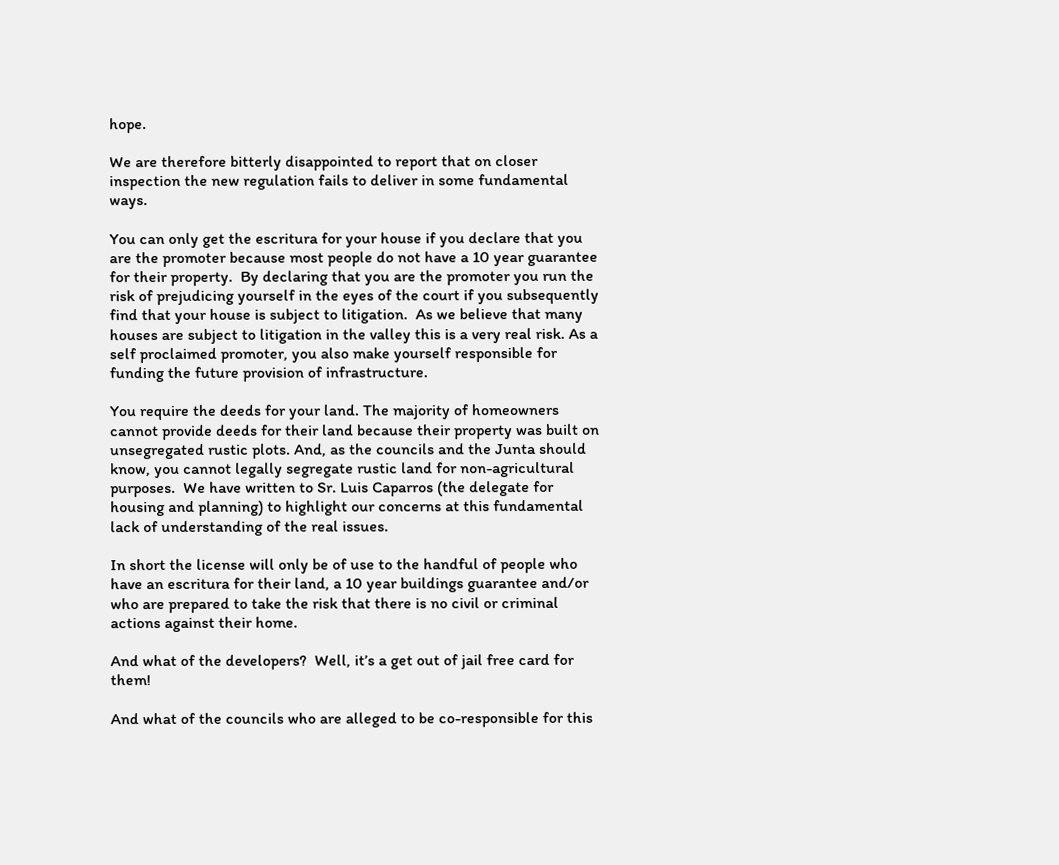hope.

We are therefore bitterly disappointed to report that on closer inspection the new regulation fails to deliver in some fundamental ways.

You can only get the escritura for your house if you declare that you are the promoter because most people do not have a 10 year guarantee for their property.  By declaring that you are the promoter you run the risk of prejudicing yourself in the eyes of the court if you subsequently find that your house is subject to litigation.  As we believe that many houses are subject to litigation in the valley this is a very real risk. As a self proclaimed promoter, you also make yourself responsible for funding the future provision of infrastructure.

You require the deeds for your land. The majority of homeowners cannot provide deeds for their land because their property was built on unsegregated rustic plots. And, as the councils and the Junta should know, you cannot legally segregate rustic land for non-agricultural purposes.  We have written to Sr. Luis Caparros (the delegate for housing and planning) to highlight our concerns at this fundamental lack of understanding of the real issues.

In short the license will only be of use to the handful of people who have an escritura for their land, a 10 year buildings guarantee and/or who are prepared to take the risk that there is no civil or criminal actions against their home.

And what of the developers?  Well, it’s a get out of jail free card for them!

And what of the councils who are alleged to be co-responsible for this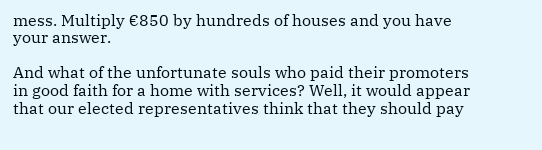mess. Multiply €850 by hundreds of houses and you have your answer.

And what of the unfortunate souls who paid their promoters in good faith for a home with services? Well, it would appear that our elected representatives think that they should pay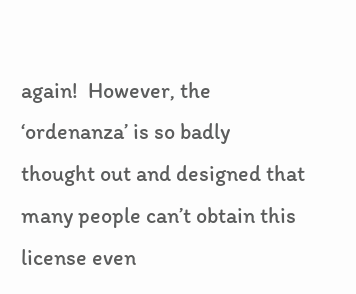again!  However, the ‘ordenanza’ is so badly thought out and designed that many people can’t obtain this license even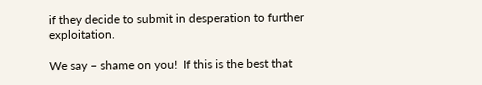if they decide to submit in desperation to further exploitation.

We say – shame on you!  If this is the best that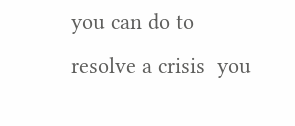you can do to resolve a crisis  you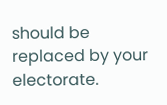should be replaced by your electorate.